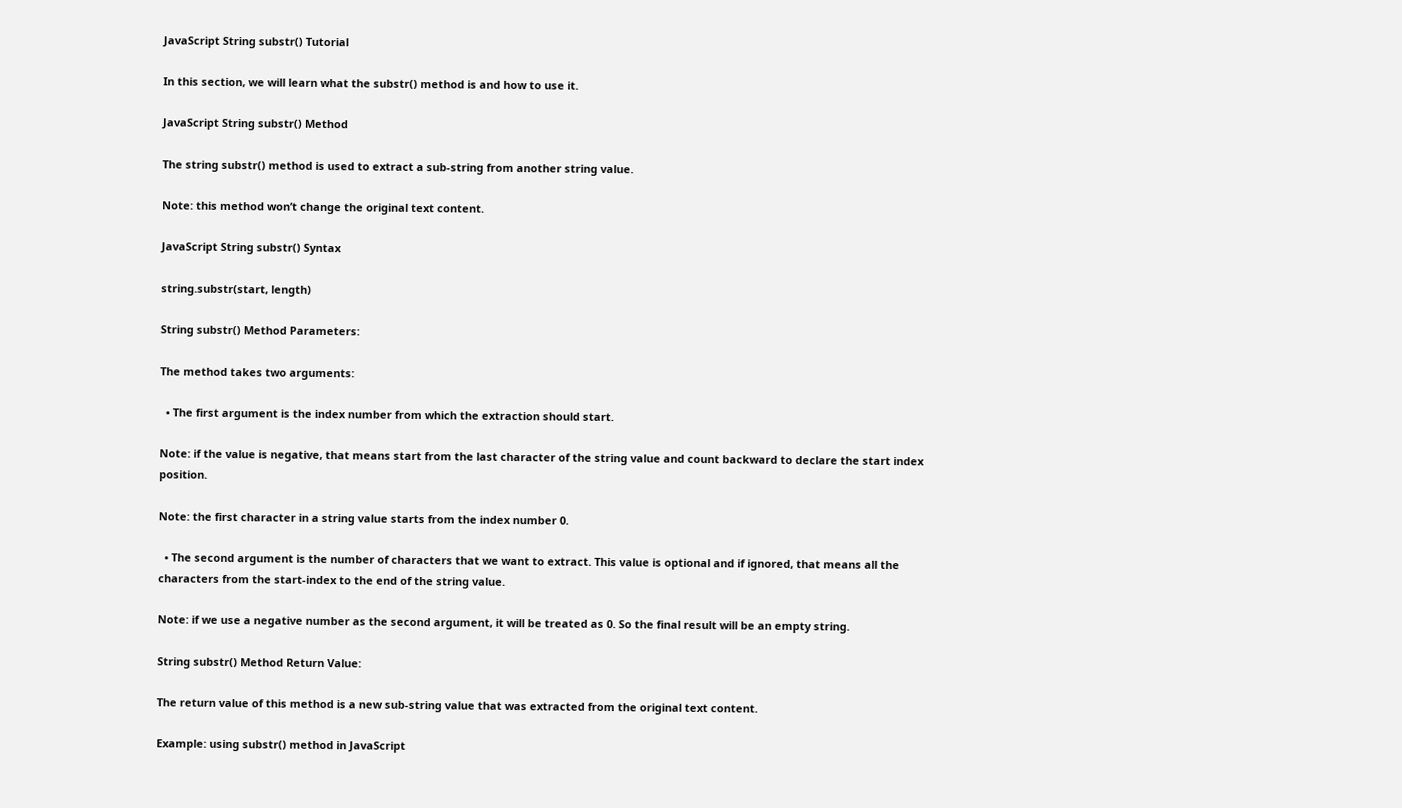JavaScript String substr() Tutorial

In this section, we will learn what the substr() method is and how to use it.

JavaScript String substr() Method

The string substr() method is used to extract a sub-string from another string value.

Note: this method won’t change the original text content.

JavaScript String substr() Syntax

string.substr(start, length)

String substr() Method Parameters:

The method takes two arguments:

  • The first argument is the index number from which the extraction should start.

Note: if the value is negative, that means start from the last character of the string value and count backward to declare the start index position.

Note: the first character in a string value starts from the index number 0.

  • The second argument is the number of characters that we want to extract. This value is optional and if ignored, that means all the characters from the start-index to the end of the string value.

Note: if we use a negative number as the second argument, it will be treated as 0. So the final result will be an empty string.

String substr() Method Return Value:

The return value of this method is a new sub-string value that was extracted from the original text content.

Example: using substr() method in JavaScript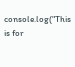console.log("This is for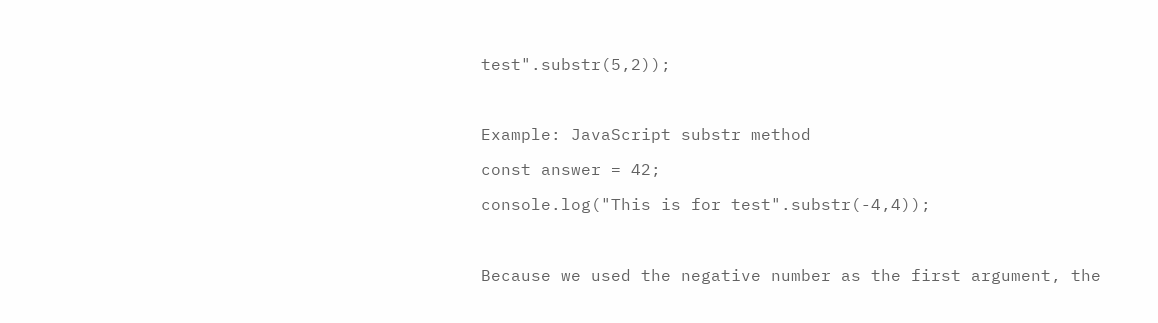test".substr(5,2));



Example: JavaScript substr method

const answer = 42;

console.log("This is for test".substr(-4,4));



Because we used the negative number as the first argument, the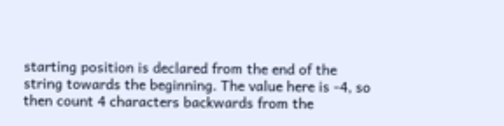starting position is declared from the end of the string towards the beginning. The value here is -4, so then count 4 characters backwards from the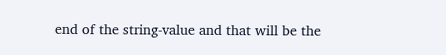end of the string-value and that will be the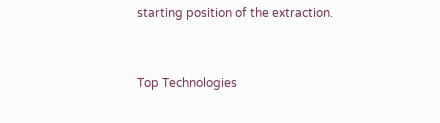starting position of the extraction.


Top Technologies